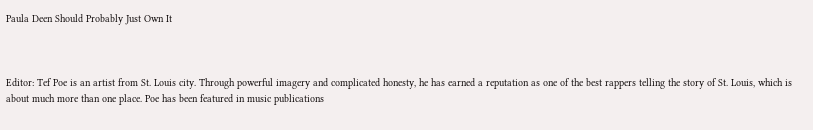Paula Deen Should Probably Just Own It



Editor: Tef Poe is an artist from St. Louis city. Through powerful imagery and complicated honesty, he has earned a reputation as one of the best rappers telling the story of St. Louis, which is about much more than one place. Poe has been featured in music publications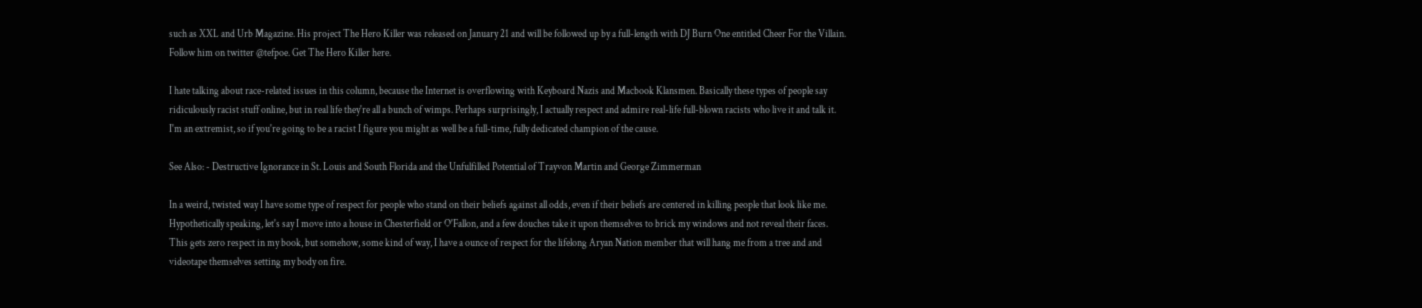such as XXL and Urb Magazine. His project The Hero Killer was released on January 21 and will be followed up by a full-length with DJ Burn One entitled Cheer For the Villain. Follow him on twitter @tefpoe. Get The Hero Killer here.

I hate talking about race-related issues in this column, because the Internet is overflowing with Keyboard Nazis and Macbook Klansmen. Basically these types of people say ridiculously racist stuff online, but in real life they're all a bunch of wimps. Perhaps surprisingly, I actually respect and admire real-life full-blown racists who live it and talk it. I'm an extremist, so if you're going to be a racist I figure you might as well be a full-time, fully dedicated champion of the cause.

See Also: - Destructive Ignorance in St. Louis and South Florida and the Unfulfilled Potential of Trayvon Martin and George Zimmerman

In a weird, twisted way I have some type of respect for people who stand on their beliefs against all odds, even if their beliefs are centered in killing people that look like me. Hypothetically speaking, let's say I move into a house in Chesterfield or O'Fallon, and a few douches take it upon themselves to brick my windows and not reveal their faces. This gets zero respect in my book, but somehow, some kind of way, I have a ounce of respect for the lifelong Aryan Nation member that will hang me from a tree and and videotape themselves setting my body on fire.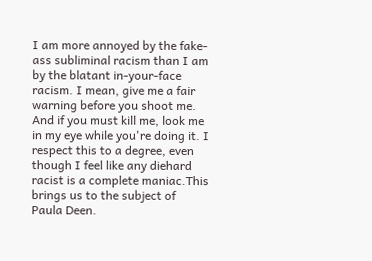I am more annoyed by the fake-ass subliminal racism than I am by the blatant in-your-face racism. I mean, give me a fair warning before you shoot me. And if you must kill me, look me in my eye while you're doing it. I respect this to a degree, even though I feel like any diehard racist is a complete maniac.This brings us to the subject of Paula Deen.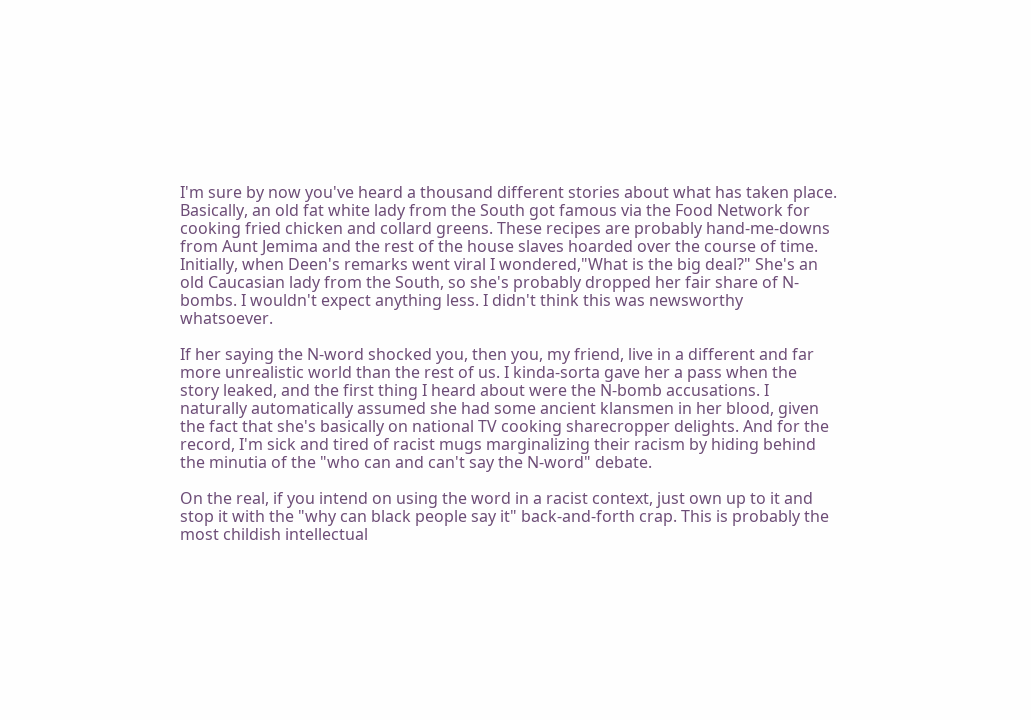I'm sure by now you've heard a thousand different stories about what has taken place. Basically, an old fat white lady from the South got famous via the Food Network for cooking fried chicken and collard greens. These recipes are probably hand-me-downs from Aunt Jemima and the rest of the house slaves hoarded over the course of time. Initially, when Deen's remarks went viral I wondered,"What is the big deal?" She's an old Caucasian lady from the South, so she's probably dropped her fair share of N-bombs. I wouldn't expect anything less. I didn't think this was newsworthy whatsoever.

If her saying the N-word shocked you, then you, my friend, live in a different and far more unrealistic world than the rest of us. I kinda-sorta gave her a pass when the story leaked, and the first thing I heard about were the N-bomb accusations. I naturally automatically assumed she had some ancient klansmen in her blood, given the fact that she's basically on national TV cooking sharecropper delights. And for the record, I'm sick and tired of racist mugs marginalizing their racism by hiding behind the minutia of the "who can and can't say the N-word" debate.

On the real, if you intend on using the word in a racist context, just own up to it and stop it with the "why can black people say it" back-and-forth crap. This is probably the most childish intellectual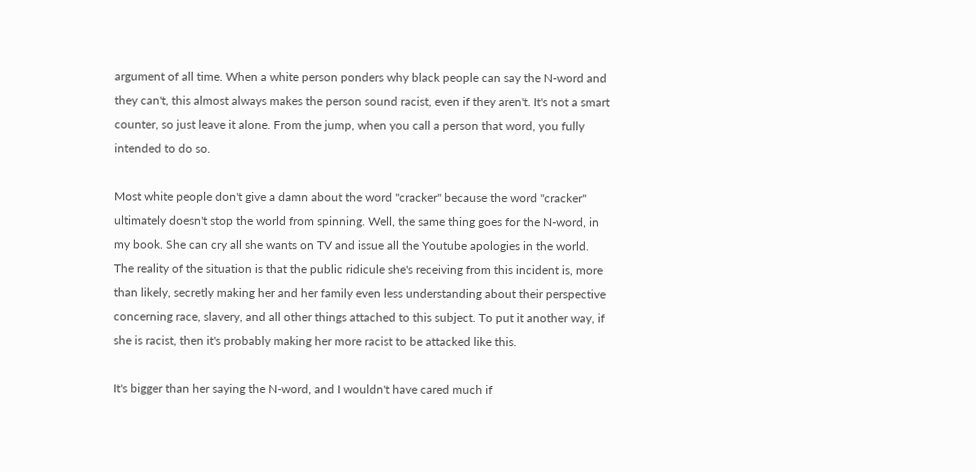argument of all time. When a white person ponders why black people can say the N-word and they can't, this almost always makes the person sound racist, even if they aren't. It's not a smart counter, so just leave it alone. From the jump, when you call a person that word, you fully intended to do so.

Most white people don't give a damn about the word "cracker" because the word "cracker" ultimately doesn't stop the world from spinning. Well, the same thing goes for the N-word, in my book. She can cry all she wants on TV and issue all the Youtube apologies in the world. The reality of the situation is that the public ridicule she's receiving from this incident is, more than likely, secretly making her and her family even less understanding about their perspective concerning race, slavery, and all other things attached to this subject. To put it another way, if she is racist, then it's probably making her more racist to be attacked like this.

It's bigger than her saying the N-word, and I wouldn't have cared much if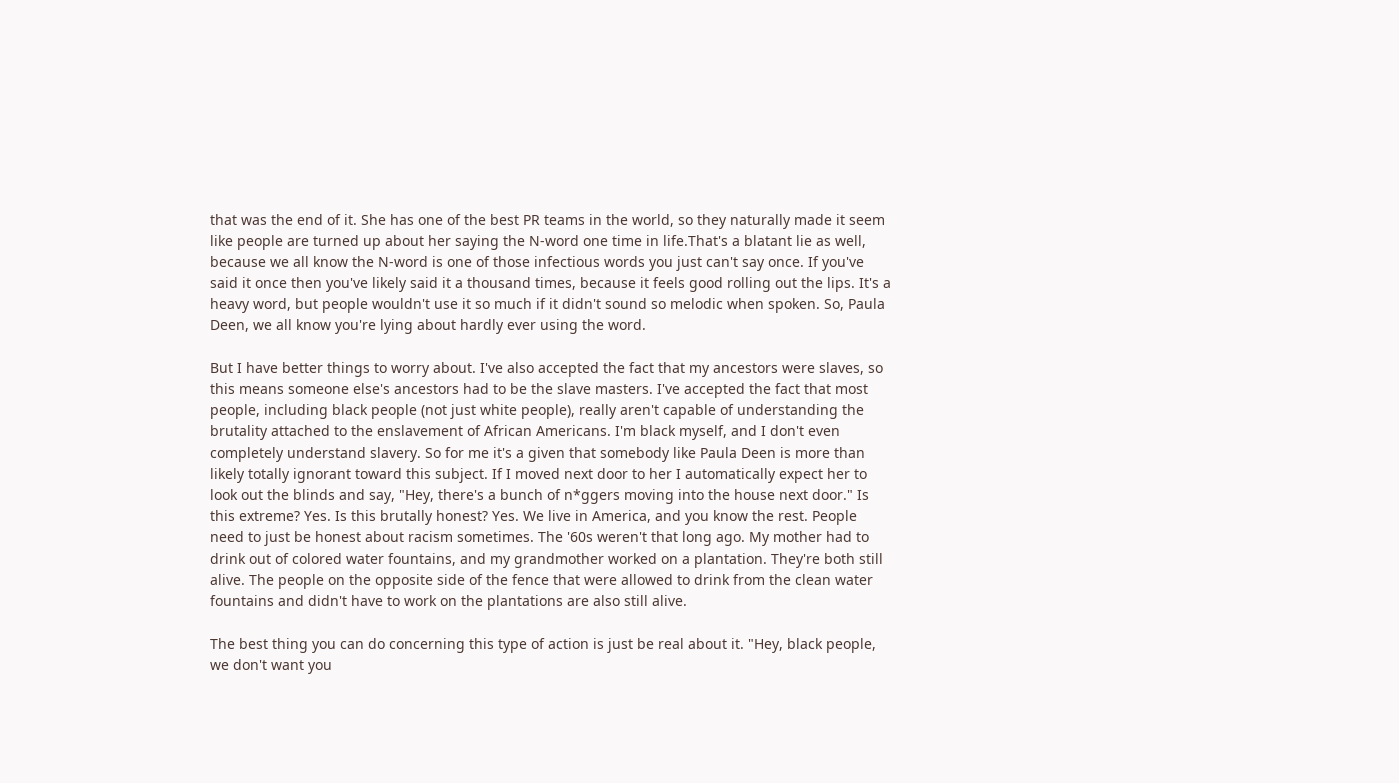that was the end of it. She has one of the best PR teams in the world, so they naturally made it seem like people are turned up about her saying the N-word one time in life.That's a blatant lie as well, because we all know the N-word is one of those infectious words you just can't say once. If you've said it once then you've likely said it a thousand times, because it feels good rolling out the lips. It's a heavy word, but people wouldn't use it so much if it didn't sound so melodic when spoken. So, Paula Deen, we all know you're lying about hardly ever using the word.

But I have better things to worry about. I've also accepted the fact that my ancestors were slaves, so this means someone else's ancestors had to be the slave masters. I've accepted the fact that most people, including black people (not just white people), really aren't capable of understanding the brutality attached to the enslavement of African Americans. I'm black myself, and I don't even completely understand slavery. So for me it's a given that somebody like Paula Deen is more than likely totally ignorant toward this subject. If I moved next door to her I automatically expect her to look out the blinds and say, "Hey, there's a bunch of n*ggers moving into the house next door." Is this extreme? Yes. Is this brutally honest? Yes. We live in America, and you know the rest. People need to just be honest about racism sometimes. The '60s weren't that long ago. My mother had to drink out of colored water fountains, and my grandmother worked on a plantation. They're both still alive. The people on the opposite side of the fence that were allowed to drink from the clean water fountains and didn't have to work on the plantations are also still alive.

The best thing you can do concerning this type of action is just be real about it. "Hey, black people, we don't want you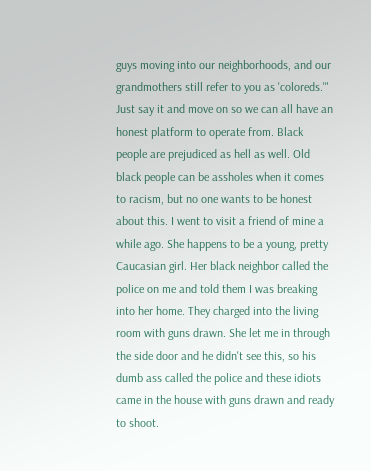guys moving into our neighborhoods, and our grandmothers still refer to you as 'coloreds.'" Just say it and move on so we can all have an honest platform to operate from. Black people are prejudiced as hell as well. Old black people can be assholes when it comes to racism, but no one wants to be honest about this. I went to visit a friend of mine a while ago. She happens to be a young, pretty Caucasian girl. Her black neighbor called the police on me and told them I was breaking into her home. They charged into the living room with guns drawn. She let me in through the side door and he didn't see this, so his dumb ass called the police and these idiots came in the house with guns drawn and ready to shoot.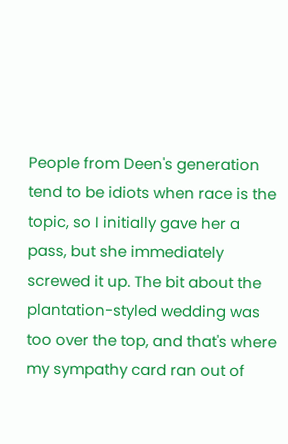People from Deen's generation tend to be idiots when race is the topic, so I initially gave her a pass, but she immediately screwed it up. The bit about the plantation-styled wedding was too over the top, and that's where my sympathy card ran out of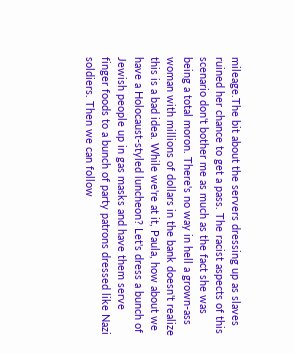mileage.The bit about the servers dressing up as slaves ruined her chance to get a pass. The racist aspects of this scenario don't bother me as much as the fact she was being a total moron. There's no way in hell a grown-ass woman with millions of dollars in the bank doesn't realize this is a bad idea. While we're at it, Paula, how about we have a Holocaust-styled luncheon? Let's dress a bunch of Jewish people up in gas masks and have them serve finger foods to a bunch of party patrons dressed like Nazi soldiers. Then we can follow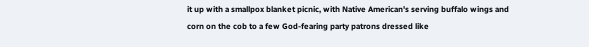it up with a smallpox blanket picnic, with Native American's serving buffalo wings and corn on the cob to a few God-fearing party patrons dressed like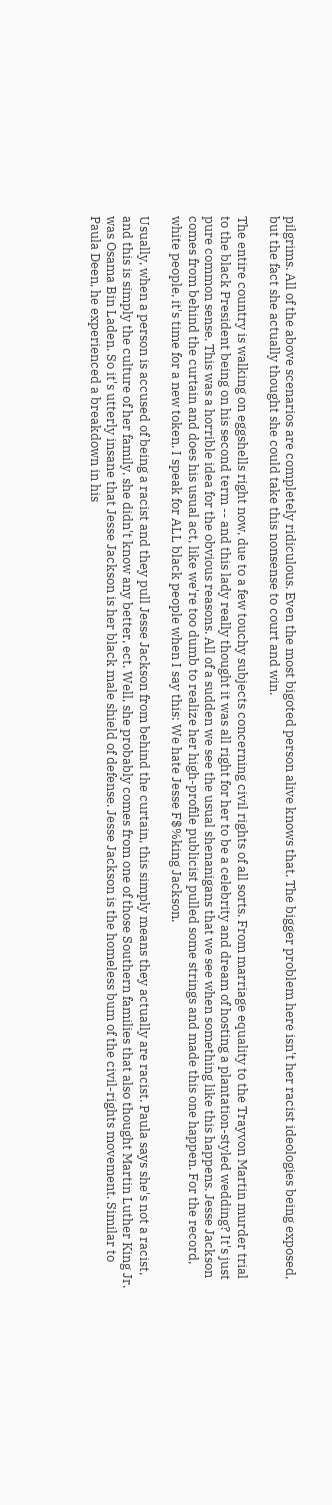pilgrims. All of the above scenarios are completely ridiculous. Even the most bigoted person alive knows that. The bigger problem here isn't her racist ideologies being exposed, but the fact she actually thought she could take this nonsense to court and win.

The entire country is walking on eggshells right now, due to a few touchy subjects concerning civil rights of all sorts. From marriage equality to the Trayvon Martin murder trial to the black President being on his second term -- and this lady really thought it was all right for her to be a celebrity and dream of hosting a plantation-styled wedding? It's just pure common sense. This was a horrible idea for the obvious reasons. All of a sudden we see the usual shenanigans that we see when something like this happens. Jesse Jackson comes from behind the curtain and does his usual act, like we're too dumb to realize her high-profile publicist pulled some strings and made this one happen. For the record, white people, it's time for a new token. I speak for ALL black people when I say this: We hate Jesse F$%king Jackson.

Usually, when a person is accused of being a racist and they pull Jesse Jackson from behind the curtain, this simply means they actually are racist. Paula says she's not a racist, and this is simply the culture of her family, she didn't know any better, ect. Well, she probably comes from one of those Southern families that also thought Martin Luther King Jr. was Osama Bin Laden. So it's utterly insane that Jesse Jackson is her black male shield of defense. Jesse Jackson is the homeless bum of the civil-rights movement. Similar to Paula Deen, he experienced a breakdown in his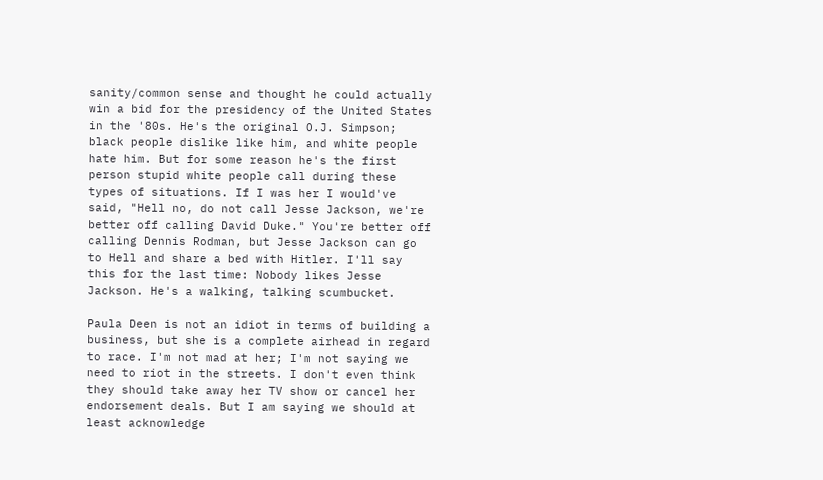sanity/common sense and thought he could actually win a bid for the presidency of the United States in the '80s. He's the original O.J. Simpson; black people dislike like him, and white people hate him. But for some reason he's the first person stupid white people call during these types of situations. If I was her I would've said, "Hell no, do not call Jesse Jackson, we're better off calling David Duke." You're better off calling Dennis Rodman, but Jesse Jackson can go to Hell and share a bed with Hitler. I'll say this for the last time: Nobody likes Jesse Jackson. He's a walking, talking scumbucket.

Paula Deen is not an idiot in terms of building a business, but she is a complete airhead in regard to race. I'm not mad at her; I'm not saying we need to riot in the streets. I don't even think they should take away her TV show or cancel her endorsement deals. But I am saying we should at least acknowledge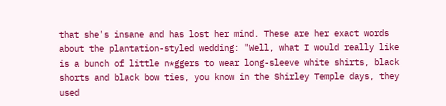that she's insane and has lost her mind. These are her exact words about the plantation-styled wedding: "Well, what I would really like is a bunch of little n*ggers to wear long-sleeve white shirts, black shorts and black bow ties, you know in the Shirley Temple days, they used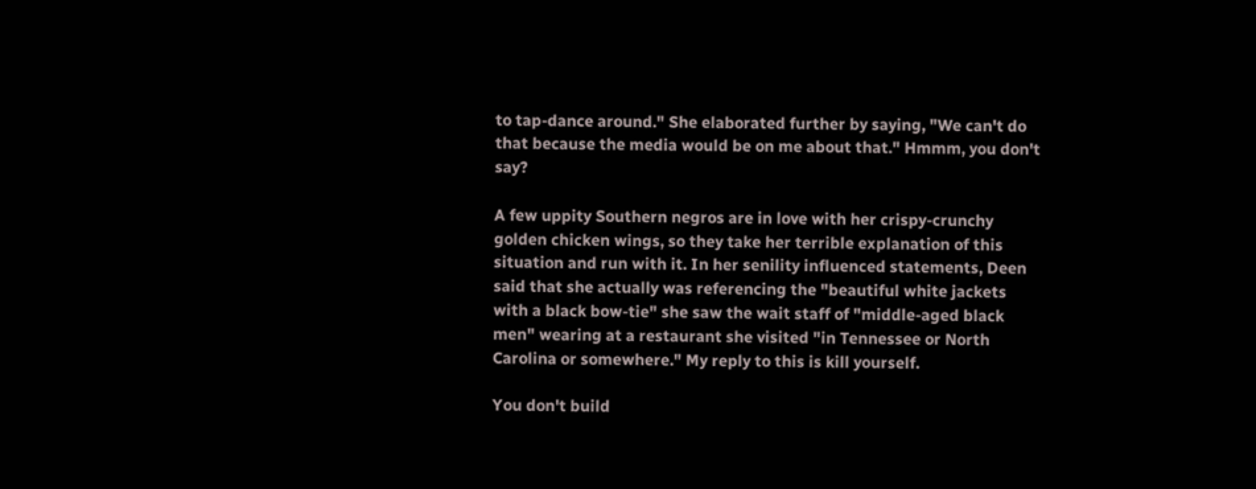to tap-dance around." She elaborated further by saying, "We can't do that because the media would be on me about that." Hmmm, you don't say?

A few uppity Southern negros are in love with her crispy-crunchy golden chicken wings, so they take her terrible explanation of this situation and run with it. In her senility influenced statements, Deen said that she actually was referencing the "beautiful white jackets with a black bow-tie" she saw the wait staff of "middle-aged black men" wearing at a restaurant she visited "in Tennessee or North Carolina or somewhere." My reply to this is kill yourself.

You don't build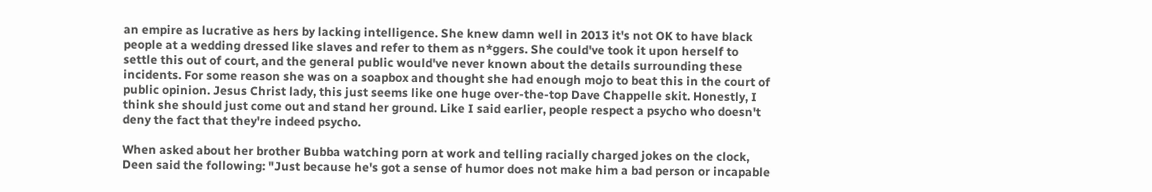an empire as lucrative as hers by lacking intelligence. She knew damn well in 2013 it's not OK to have black people at a wedding dressed like slaves and refer to them as n*ggers. She could've took it upon herself to settle this out of court, and the general public would've never known about the details surrounding these incidents. For some reason she was on a soapbox and thought she had enough mojo to beat this in the court of public opinion. Jesus Christ lady, this just seems like one huge over-the-top Dave Chappelle skit. Honestly, I think she should just come out and stand her ground. Like I said earlier, people respect a psycho who doesn't deny the fact that they're indeed psycho.

When asked about her brother Bubba watching porn at work and telling racially charged jokes on the clock, Deen said the following: "Just because he's got a sense of humor does not make him a bad person or incapable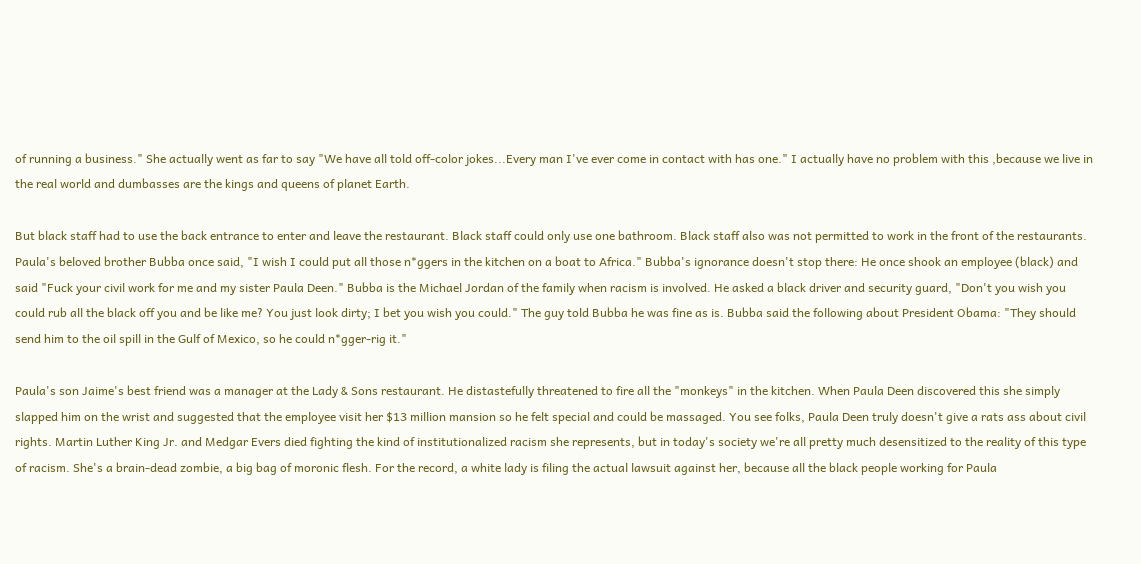of running a business." She actually went as far to say "We have all told off-color jokes...Every man I've ever come in contact with has one." I actually have no problem with this ,because we live in the real world and dumbasses are the kings and queens of planet Earth.

But black staff had to use the back entrance to enter and leave the restaurant. Black staff could only use one bathroom. Black staff also was not permitted to work in the front of the restaurants. Paula's beloved brother Bubba once said, "I wish I could put all those n*ggers in the kitchen on a boat to Africa." Bubba's ignorance doesn't stop there: He once shook an employee (black) and said "Fuck your civil work for me and my sister Paula Deen." Bubba is the Michael Jordan of the family when racism is involved. He asked a black driver and security guard, "Don't you wish you could rub all the black off you and be like me? You just look dirty; I bet you wish you could." The guy told Bubba he was fine as is. Bubba said the following about President Obama: "They should send him to the oil spill in the Gulf of Mexico, so he could n*gger-rig it."

Paula's son Jaime's best friend was a manager at the Lady & Sons restaurant. He distastefully threatened to fire all the "monkeys" in the kitchen. When Paula Deen discovered this she simply slapped him on the wrist and suggested that the employee visit her $13 million mansion so he felt special and could be massaged. You see folks, Paula Deen truly doesn't give a rats ass about civil rights. Martin Luther King Jr. and Medgar Evers died fighting the kind of institutionalized racism she represents, but in today's society we're all pretty much desensitized to the reality of this type of racism. She's a brain-dead zombie, a big bag of moronic flesh. For the record, a white lady is filing the actual lawsuit against her, because all the black people working for Paula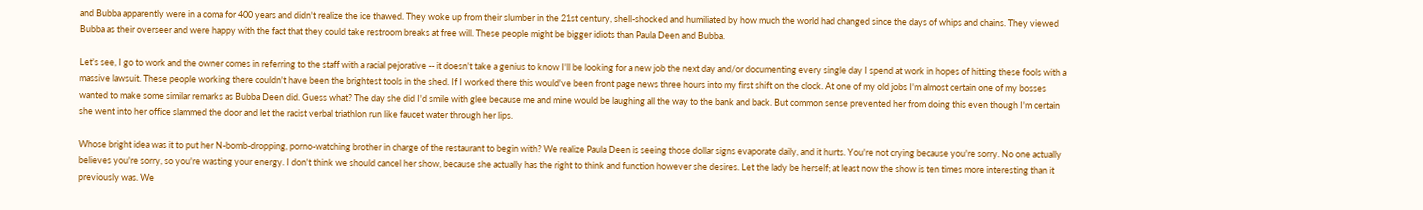and Bubba apparently were in a coma for 400 years and didn't realize the ice thawed. They woke up from their slumber in the 21st century, shell-shocked and humiliated by how much the world had changed since the days of whips and chains. They viewed Bubba as their overseer and were happy with the fact that they could take restroom breaks at free will. These people might be bigger idiots than Paula Deen and Bubba.

Let's see, I go to work and the owner comes in referring to the staff with a racial pejorative -- it doesn't take a genius to know I'll be looking for a new job the next day and/or documenting every single day I spend at work in hopes of hitting these fools with a massive lawsuit. These people working there couldn't have been the brightest tools in the shed. If I worked there this would've been front page news three hours into my first shift on the clock. At one of my old jobs I'm almost certain one of my bosses wanted to make some similar remarks as Bubba Deen did. Guess what? The day she did I'd smile with glee because me and mine would be laughing all the way to the bank and back. But common sense prevented her from doing this even though I'm certain she went into her office slammed the door and let the racist verbal triathlon run like faucet water through her lips.

Whose bright idea was it to put her N-bomb-dropping, porno-watching brother in charge of the restaurant to begin with? We realize Paula Deen is seeing those dollar signs evaporate daily, and it hurts. You're not crying because you're sorry. No one actually believes you're sorry, so you're wasting your energy. I don't think we should cancel her show, because she actually has the right to think and function however she desires. Let the lady be herself; at least now the show is ten times more interesting than it previously was. We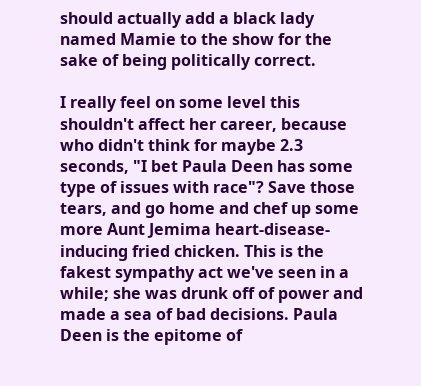should actually add a black lady named Mamie to the show for the sake of being politically correct.

I really feel on some level this shouldn't affect her career, because who didn't think for maybe 2.3 seconds, "I bet Paula Deen has some type of issues with race"? Save those tears, and go home and chef up some more Aunt Jemima heart-disease-inducing fried chicken. This is the fakest sympathy act we've seen in a while; she was drunk off of power and made a sea of bad decisions. Paula Deen is the epitome of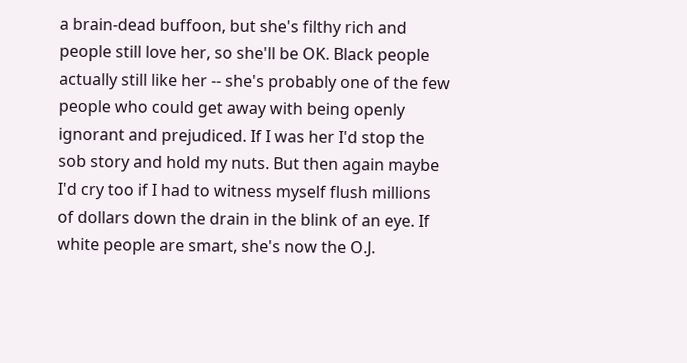a brain-dead buffoon, but she's filthy rich and people still love her, so she'll be OK. Black people actually still like her -- she's probably one of the few people who could get away with being openly ignorant and prejudiced. If I was her I'd stop the sob story and hold my nuts. But then again maybe I'd cry too if I had to witness myself flush millions of dollars down the drain in the blink of an eye. If white people are smart, she's now the O.J.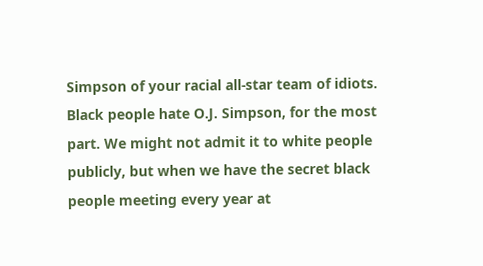Simpson of your racial all-star team of idiots. Black people hate O.J. Simpson, for the most part. We might not admit it to white people publicly, but when we have the secret black people meeting every year at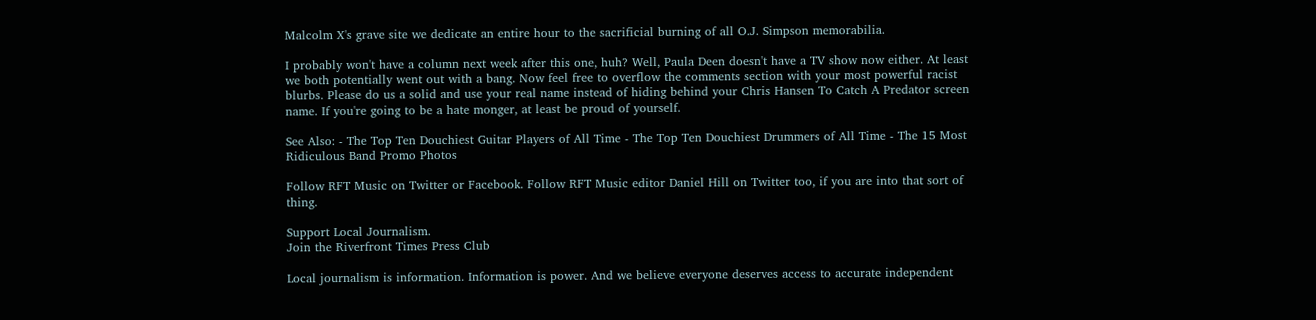Malcolm X's grave site we dedicate an entire hour to the sacrificial burning of all O.J. Simpson memorabilia.

I probably won't have a column next week after this one, huh? Well, Paula Deen doesn't have a TV show now either. At least we both potentially went out with a bang. Now feel free to overflow the comments section with your most powerful racist blurbs. Please do us a solid and use your real name instead of hiding behind your Chris Hansen To Catch A Predator screen name. If you're going to be a hate monger, at least be proud of yourself.

See Also: - The Top Ten Douchiest Guitar Players of All Time - The Top Ten Douchiest Drummers of All Time - The 15 Most Ridiculous Band Promo Photos

Follow RFT Music on Twitter or Facebook. Follow RFT Music editor Daniel Hill on Twitter too, if you are into that sort of thing.

Support Local Journalism.
Join the Riverfront Times Press Club

Local journalism is information. Information is power. And we believe everyone deserves access to accurate independent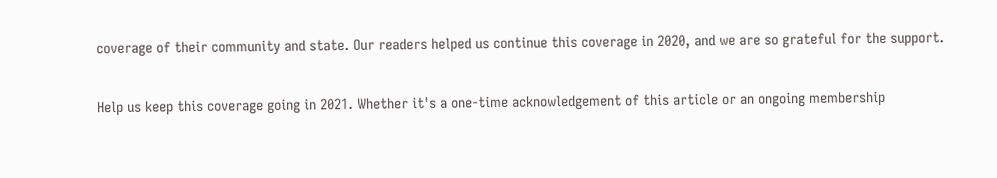coverage of their community and state. Our readers helped us continue this coverage in 2020, and we are so grateful for the support.

Help us keep this coverage going in 2021. Whether it's a one-time acknowledgement of this article or an ongoing membership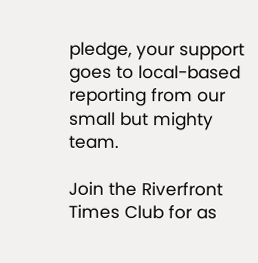pledge, your support goes to local-based reporting from our small but mighty team.

Join the Riverfront Times Club for as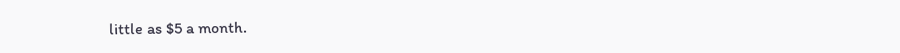little as $5 a month.